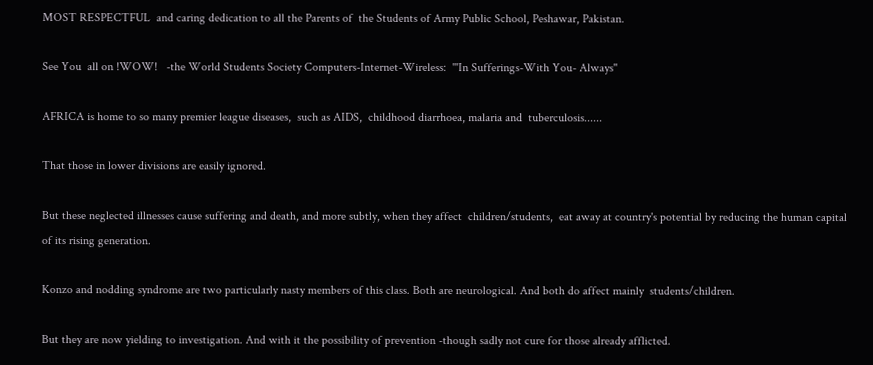MOST RESPECTFUL  and caring dedication to all the Parents of  the Students of Army Public School, Peshawar, Pakistan.

See You  all on !WOW!   -the World Students Society Computers-Internet-Wireless:  '''In Sufferings-With You- Always''

AFRICA is home to so many premier league diseases,  such as AIDS,  childhood diarrhoea, malaria and  tuberculosis......

That those in lower divisions are easily ignored.

But these neglected illnesses cause suffering and death, and more subtly, when they affect  children/students,  eat away at country's potential by reducing the human capital of its rising generation.

Konzo and nodding syndrome are two particularly nasty members of this class. Both are neurological. And both do affect mainly  students/children.

But they are now yielding to investigation. And with it the possibility of prevention -though sadly not cure for those already afflicted.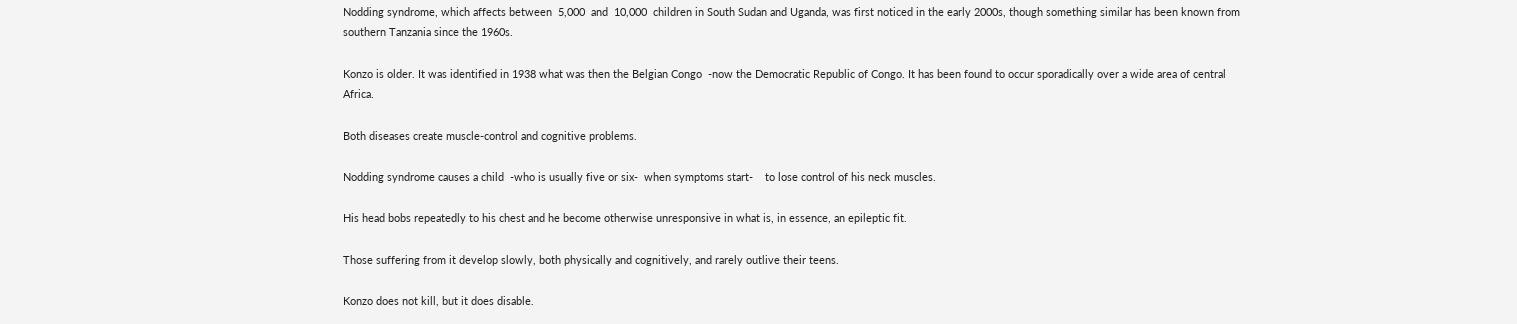Nodding syndrome, which affects between  5,000  and  10,000  children in South Sudan and Uganda, was first noticed in the early 2000s, though something similar has been known from southern Tanzania since the 1960s.

Konzo is older. It was identified in 1938 what was then the Belgian Congo  -now the Democratic Republic of Congo. It has been found to occur sporadically over a wide area of central Africa.

Both diseases create muscle-control and cognitive problems.

Nodding syndrome causes a child  -who is usually five or six-  when symptoms start-    to lose control of his neck muscles.

His head bobs repeatedly to his chest and he become otherwise unresponsive in what is, in essence, an epileptic fit.

Those suffering from it develop slowly, both physically and cognitively, and rarely outlive their teens.

Konzo does not kill, but it does disable.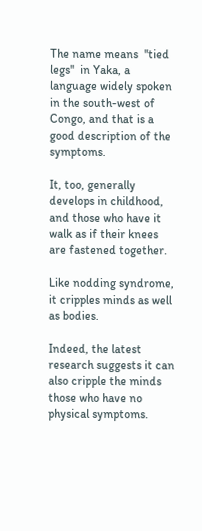The name means  ''tied legs''  in Yaka, a language widely spoken in the south-west of Congo, and that is a good description of the symptoms.

It, too, generally develops in childhood, and those who have it walk as if their knees are fastened together.

Like nodding syndrome, it cripples minds as well as bodies.

Indeed, the latest research suggests it can also cripple the minds those who have no physical symptoms.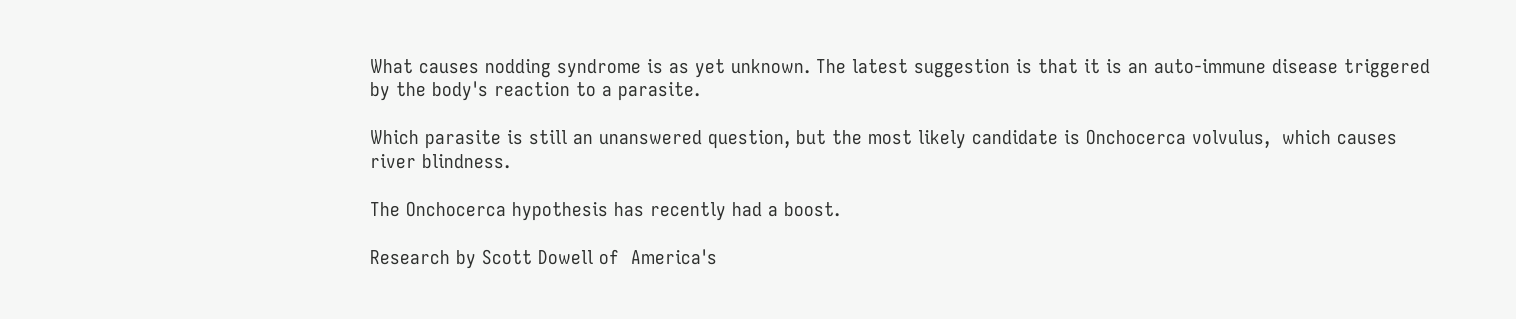What causes nodding syndrome is as yet unknown. The latest suggestion is that it is an auto-immune disease triggered by the body's reaction to a parasite.

Which parasite is still an unanswered question, but the most likely candidate is Onchocerca volvulus,  which causes river blindness.

The Onchocerca hypothesis has recently had a boost.

Research by Scott Dowell of  America's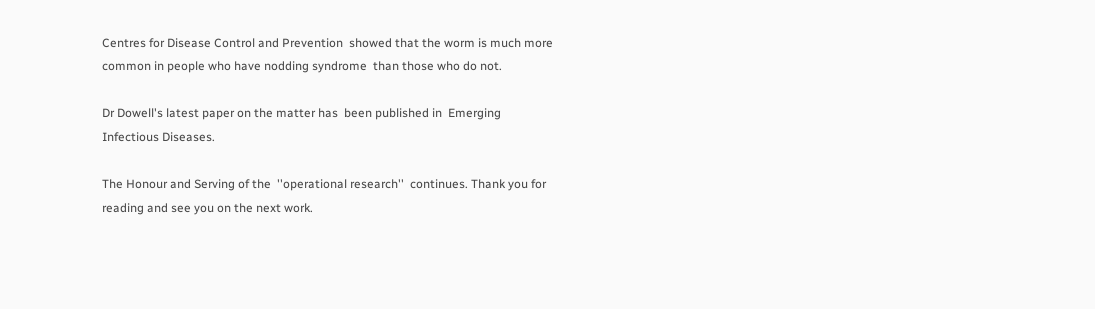Centres for Disease Control and Prevention  showed that the worm is much more common in people who have nodding syndrome  than those who do not.

Dr Dowell's latest paper on the matter has  been published in  Emerging Infectious Diseases.

The Honour and Serving of the  ''operational research''  continues. Thank you for reading and see you on the next work.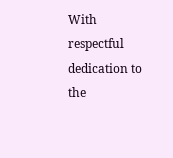With respectful dedication to the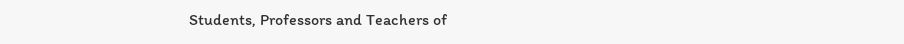Students, Professors and Teachers of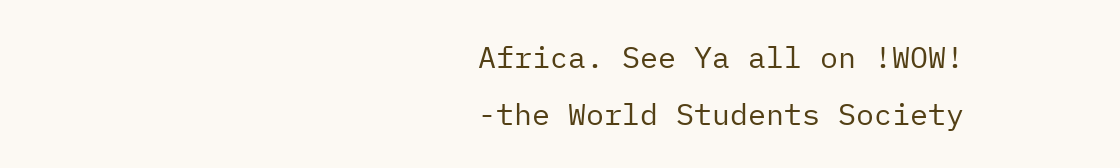Africa. See Ya all on !WOW!   -the World Students Society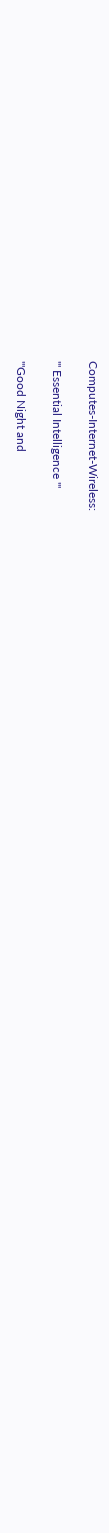Computes-Internet-Wireless:

''' Essential Intelligence '''

'''Good Night and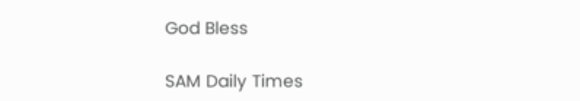God Bless

SAM Daily Times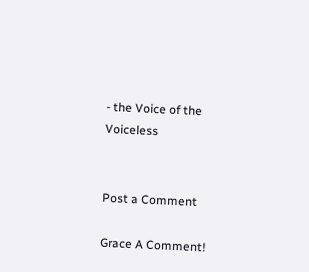- the Voice of the Voiceless


Post a Comment

Grace A Comment!